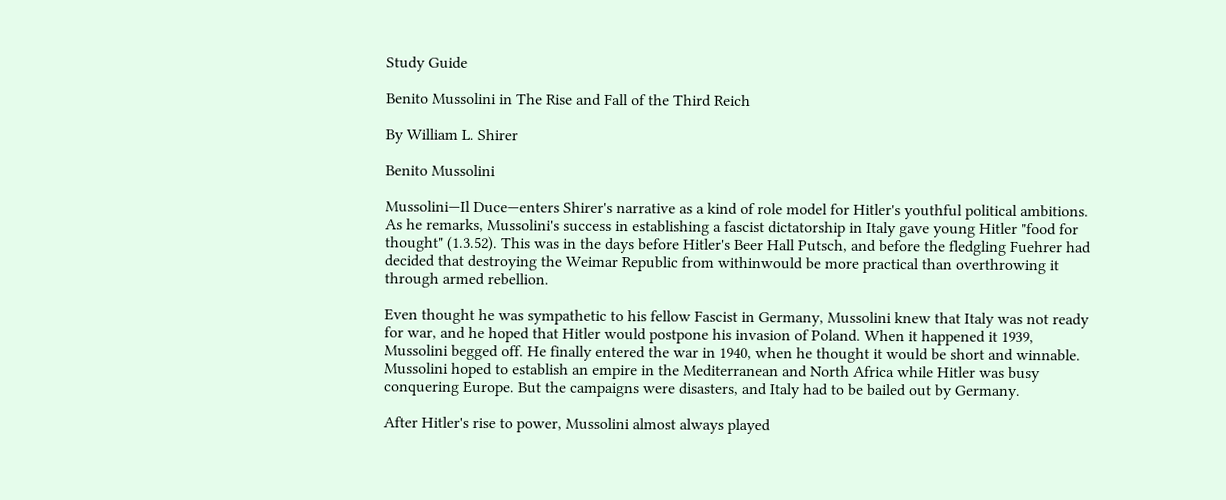Study Guide

Benito Mussolini in The Rise and Fall of the Third Reich

By William L. Shirer

Benito Mussolini

Mussolini—Il Duce—enters Shirer's narrative as a kind of role model for Hitler's youthful political ambitions. As he remarks, Mussolini's success in establishing a fascist dictatorship in Italy gave young Hitler "food for thought" (1.3.52). This was in the days before Hitler's Beer Hall Putsch, and before the fledgling Fuehrer had decided that destroying the Weimar Republic from withinwould be more practical than overthrowing it through armed rebellion.

Even thought he was sympathetic to his fellow Fascist in Germany, Mussolini knew that Italy was not ready for war, and he hoped that Hitler would postpone his invasion of Poland. When it happened it 1939, Mussolini begged off. He finally entered the war in 1940, when he thought it would be short and winnable. Mussolini hoped to establish an empire in the Mediterranean and North Africa while Hitler was busy conquering Europe. But the campaigns were disasters, and Italy had to be bailed out by Germany.

After Hitler's rise to power, Mussolini almost always played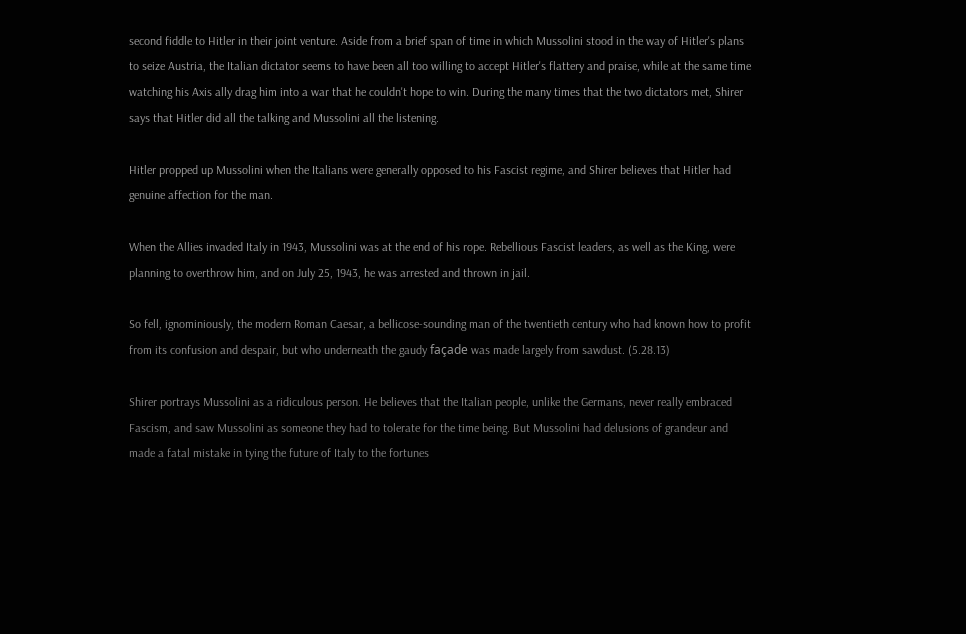second fiddle to Hitler in their joint venture. Aside from a brief span of time in which Mussolini stood in the way of Hitler's plans to seize Austria, the Italian dictator seems to have been all too willing to accept Hitler's flattery and praise, while at the same time watching his Axis ally drag him into a war that he couldn't hope to win. During the many times that the two dictators met, Shirer says that Hitler did all the talking and Mussolini all the listening.

Hitler propped up Mussolini when the Italians were generally opposed to his Fascist regime, and Shirer believes that Hitler had genuine affection for the man.

When the Allies invaded Italy in 1943, Mussolini was at the end of his rope. Rebellious Fascist leaders, as well as the King, were planning to overthrow him, and on July 25, 1943, he was arrested and thrown in jail.

So fell, ignominiously, the modern Roman Caesar, a bellicose-sounding man of the twentieth century who had known how to profit from its confusion and despair, but who underneath the gaudy façade was made largely from sawdust. (5.28.13)

Shirer portrays Mussolini as a ridiculous person. He believes that the Italian people, unlike the Germans, never really embraced Fascism, and saw Mussolini as someone they had to tolerate for the time being. But Mussolini had delusions of grandeur and made a fatal mistake in tying the future of Italy to the fortunes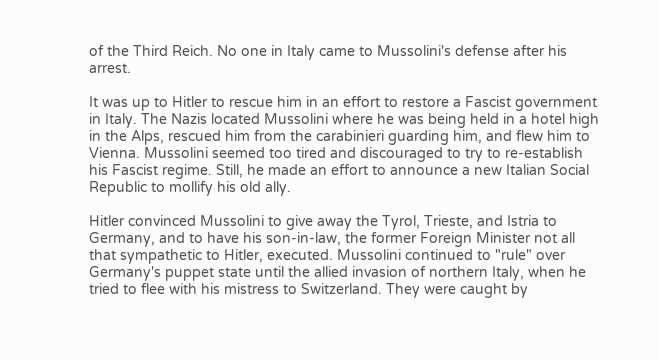of the Third Reich. No one in Italy came to Mussolini's defense after his arrest.

It was up to Hitler to rescue him in an effort to restore a Fascist government in Italy. The Nazis located Mussolini where he was being held in a hotel high in the Alps, rescued him from the carabinieri guarding him, and flew him to Vienna. Mussolini seemed too tired and discouraged to try to re-establish his Fascist regime. Still, he made an effort to announce a new Italian Social Republic to mollify his old ally.

Hitler convinced Mussolini to give away the Tyrol, Trieste, and Istria to Germany, and to have his son-in-law, the former Foreign Minister not all that sympathetic to Hitler, executed. Mussolini continued to "rule" over Germany's puppet state until the allied invasion of northern Italy, when he tried to flee with his mistress to Switzerland. They were caught by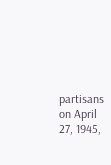partisans on April 27, 1945,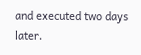and executed two days later.